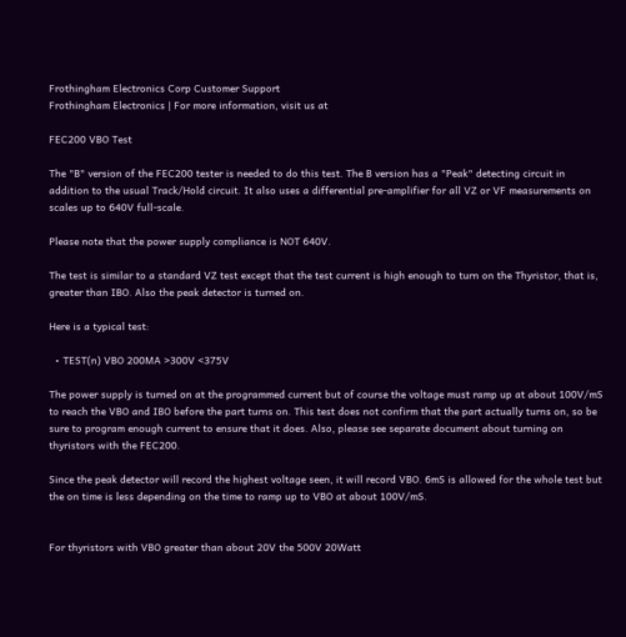Frothingham Electronics Corp Customer Support
Frothingham Electronics | For more information, visit us at

FEC200 VBO Test

The "B" version of the FEC200 tester is needed to do this test. The B version has a "Peak" detecting circuit in addition to the usual Track/Hold circuit. It also uses a differential pre-amplifier for all VZ or VF measurements on scales up to 640V full-scale.

Please note that the power supply compliance is NOT 640V.

The test is similar to a standard VZ test except that the test current is high enough to turn on the Thyristor, that is, greater than IBO. Also the peak detector is turned on.

Here is a typical test:

  • TEST(n) VBO 200MA >300V <375V

The power supply is turned on at the programmed current but of course the voltage must ramp up at about 100V/mS to reach the VBO and IBO before the part turns on. This test does not confirm that the part actually turns on, so be sure to program enough current to ensure that it does. Also, please see separate document about turning on thyristors with the FEC200.

Since the peak detector will record the highest voltage seen, it will record VBO. 6mS is allowed for the whole test but the on time is less depending on the time to ramp up to VBO at about 100V/mS.


For thyristors with VBO greater than about 20V the 500V 20Watt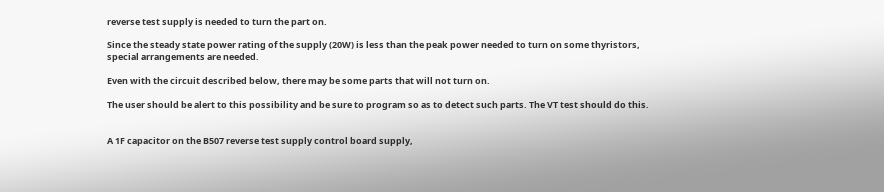reverse test supply is needed to turn the part on.

Since the steady state power rating of the supply (20W) is less than the peak power needed to turn on some thyristors, special arrangements are needed.

Even with the circuit described below, there may be some parts that will not turn on.

The user should be alert to this possibility and be sure to program so as to detect such parts. The VT test should do this.


A 1F capacitor on the B507 reverse test supply control board supply,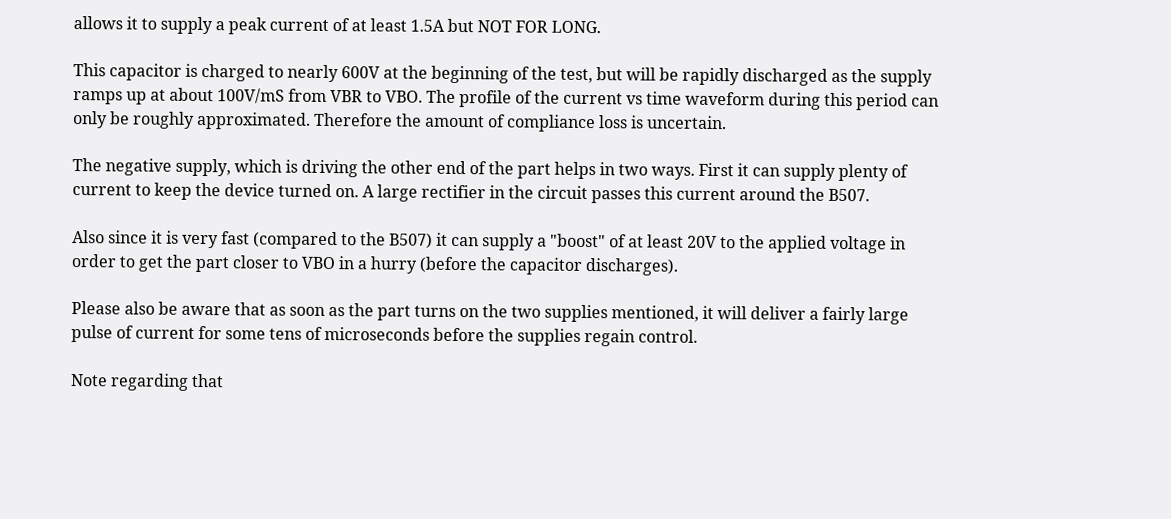allows it to supply a peak current of at least 1.5A but NOT FOR LONG.

This capacitor is charged to nearly 600V at the beginning of the test, but will be rapidly discharged as the supply ramps up at about 100V/mS from VBR to VBO. The profile of the current vs time waveform during this period can only be roughly approximated. Therefore the amount of compliance loss is uncertain.

The negative supply, which is driving the other end of the part helps in two ways. First it can supply plenty of current to keep the device turned on. A large rectifier in the circuit passes this current around the B507.

Also since it is very fast (compared to the B507) it can supply a "boost" of at least 20V to the applied voltage in order to get the part closer to VBO in a hurry (before the capacitor discharges).

Please also be aware that as soon as the part turns on the two supplies mentioned, it will deliver a fairly large pulse of current for some tens of microseconds before the supplies regain control.

Note regarding that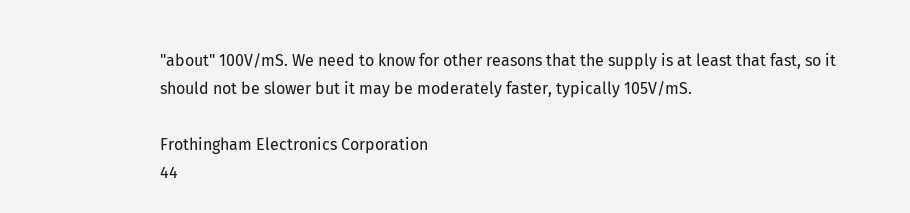"about" 100V/mS. We need to know for other reasons that the supply is at least that fast, so it should not be slower but it may be moderately faster, typically 105V/mS.

Frothingham Electronics Corporation
44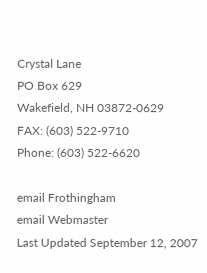Crystal Lane
PO Box 629
Wakefield, NH 03872-0629
FAX: (603) 522-9710
Phone: (603) 522-6620

email Frothingham
email Webmaster
Last Updated September 12, 2007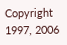Copyright 1997, 2006